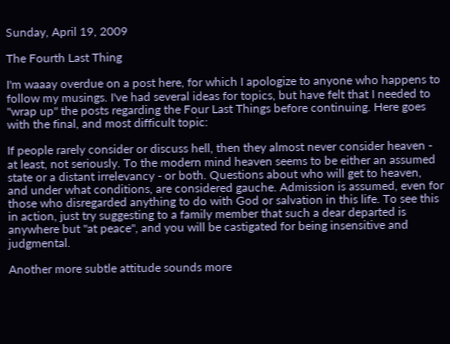Sunday, April 19, 2009

The Fourth Last Thing

I'm waaay overdue on a post here, for which I apologize to anyone who happens to follow my musings. I've had several ideas for topics, but have felt that I needed to "wrap up" the posts regarding the Four Last Things before continuing. Here goes with the final, and most difficult topic:

If people rarely consider or discuss hell, then they almost never consider heaven - at least, not seriously. To the modern mind heaven seems to be either an assumed state or a distant irrelevancy - or both. Questions about who will get to heaven, and under what conditions, are considered gauche. Admission is assumed, even for those who disregarded anything to do with God or salvation in this life. To see this in action, just try suggesting to a family member that such a dear departed is anywhere but "at peace", and you will be castigated for being insensitive and judgmental.

Another more subtle attitude sounds more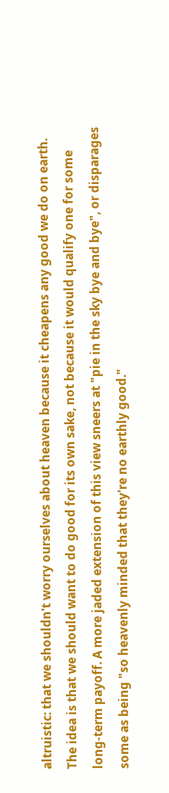altruistic: that we shouldn't worry ourselves about heaven because it cheapens any good we do on earth. The idea is that we should want to do good for its own sake, not because it would qualify one for some long-term payoff. A more jaded extension of this view sneers at "pie in the sky bye and bye", or disparages some as being "so heavenly minded that they're no earthly good."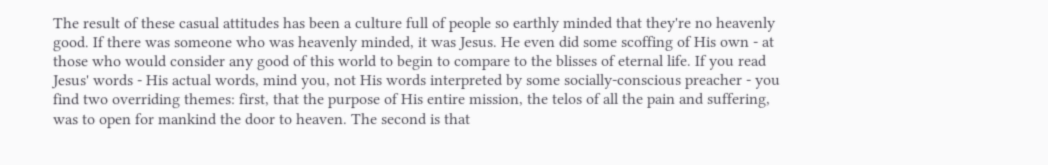The result of these casual attitudes has been a culture full of people so earthly minded that they're no heavenly good. If there was someone who was heavenly minded, it was Jesus. He even did some scoffing of His own - at those who would consider any good of this world to begin to compare to the blisses of eternal life. If you read Jesus' words - His actual words, mind you, not His words interpreted by some socially-conscious preacher - you find two overriding themes: first, that the purpose of His entire mission, the telos of all the pain and suffering, was to open for mankind the door to heaven. The second is that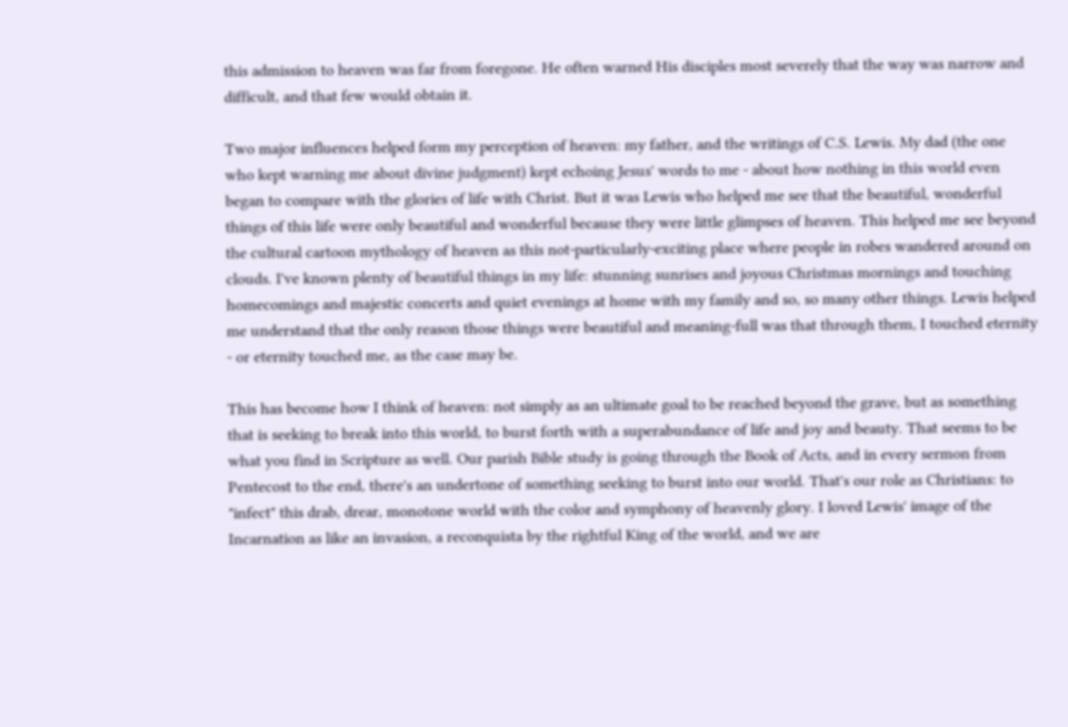this admission to heaven was far from foregone. He often warned His disciples most severely that the way was narrow and difficult, and that few would obtain it.

Two major influences helped form my perception of heaven: my father, and the writings of C.S. Lewis. My dad (the one who kept warning me about divine judgment) kept echoing Jesus' words to me - about how nothing in this world even began to compare with the glories of life with Christ. But it was Lewis who helped me see that the beautiful, wonderful things of this life were only beautiful and wonderful because they were little glimpses of heaven. This helped me see beyond the cultural cartoon mythology of heaven as this not-particularly-exciting place where people in robes wandered around on clouds. I've known plenty of beautiful things in my life: stunning sunrises and joyous Christmas mornings and touching homecomings and majestic concerts and quiet evenings at home with my family and so, so many other things. Lewis helped me understand that the only reason those things were beautiful and meaning-full was that through them, I touched eternity - or eternity touched me, as the case may be.

This has become how I think of heaven: not simply as an ultimate goal to be reached beyond the grave, but as something that is seeking to break into this world, to burst forth with a superabundance of life and joy and beauty. That seems to be what you find in Scripture as well. Our parish Bible study is going through the Book of Acts, and in every sermon from Pentecost to the end, there's an undertone of something seeking to burst into our world. That's our role as Christians: to "infect" this drab, drear, monotone world with the color and symphony of heavenly glory. I loved Lewis' image of the Incarnation as like an invasion, a reconquista by the rightful King of the world, and we are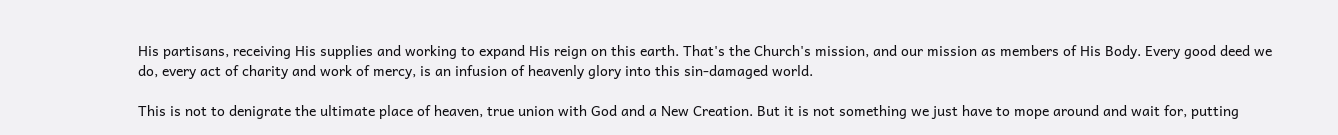His partisans, receiving His supplies and working to expand His reign on this earth. That's the Church's mission, and our mission as members of His Body. Every good deed we do, every act of charity and work of mercy, is an infusion of heavenly glory into this sin-damaged world.

This is not to denigrate the ultimate place of heaven, true union with God and a New Creation. But it is not something we just have to mope around and wait for, putting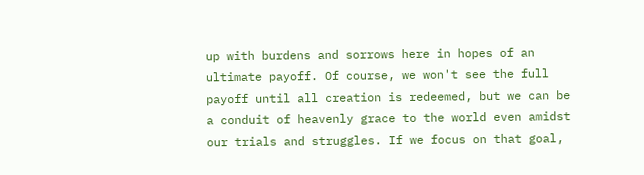up with burdens and sorrows here in hopes of an ultimate payoff. Of course, we won't see the full payoff until all creation is redeemed, but we can be a conduit of heavenly grace to the world even amidst our trials and struggles. If we focus on that goal,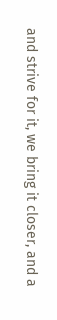and strive for it, we bring it closer, and a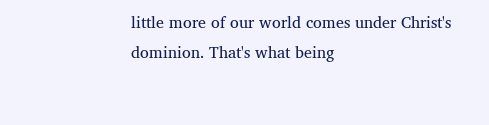little more of our world comes under Christ's dominion. That's what being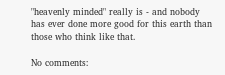"heavenly minded" really is - and nobody has ever done more good for this earth than those who think like that.

No comments: